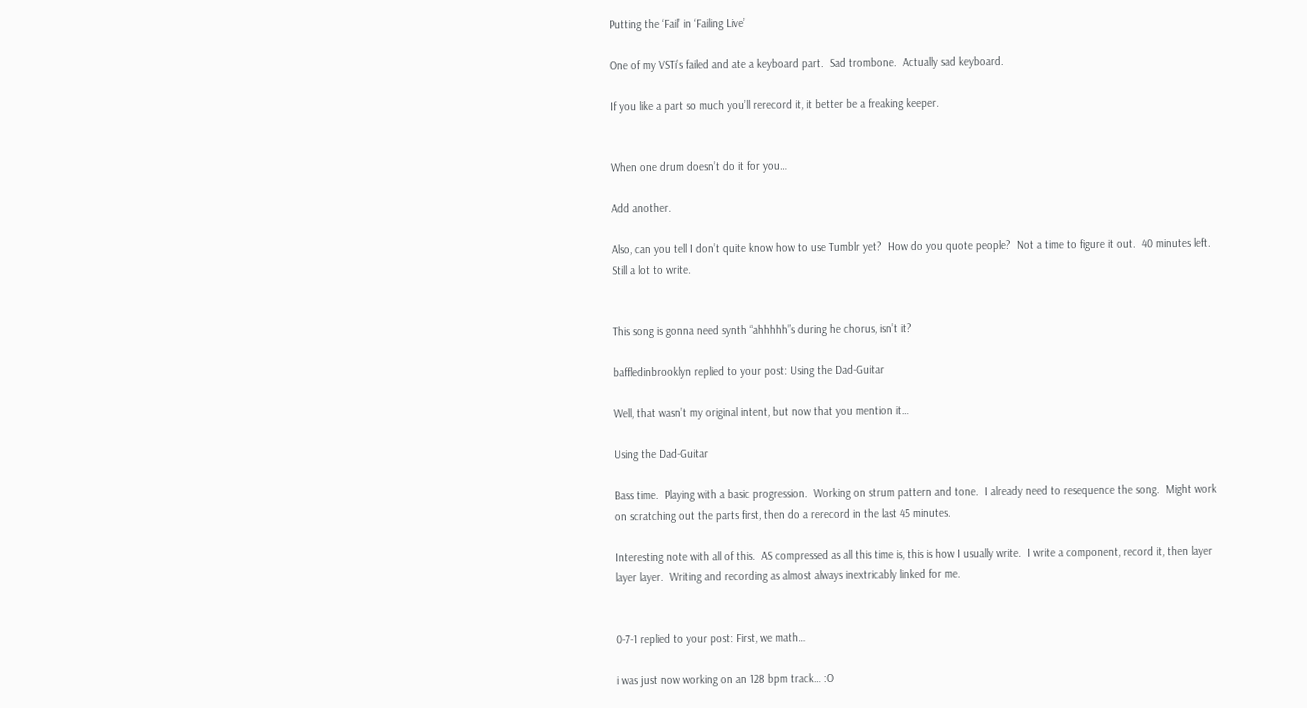Putting the ‘Fail’ in ‘Failing Live’

One of my VSTi’s failed and ate a keyboard part.  Sad trombone.  Actually sad keyboard.

If you like a part so much you’ll rerecord it, it better be a freaking keeper.


When one drum doesn’t do it for you…

Add another.

Also, can you tell I don’t quite know how to use Tumblr yet?  How do you quote people?  Not a time to figure it out.  40 minutes left.  Still a lot to write.


This song is gonna need synth “ahhhhh”s during he chorus, isn’t it?

baffledinbrooklyn replied to your post: Using the Dad-Guitar

Well, that wasn’t my original intent, but now that you mention it…

Using the Dad-Guitar

Bass time.  Playing with a basic progression.  Working on strum pattern and tone.  I already need to resequence the song.  Might work on scratching out the parts first, then do a rerecord in the last 45 minutes.

Interesting note with all of this.  AS compressed as all this time is, this is how I usually write.  I write a component, record it, then layer layer layer.  Writing and recording as almost always inextricably linked for me.


0-7-1 replied to your post: First, we math…

i was just now working on an 128 bpm track… :O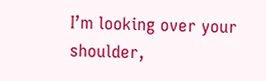I’m looking over your shoulder,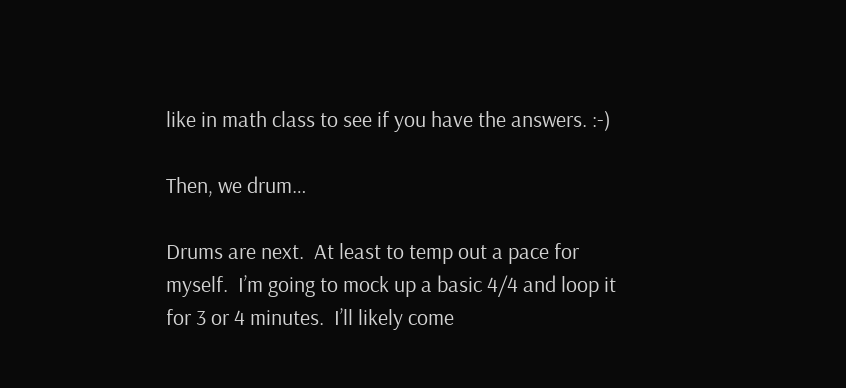like in math class to see if you have the answers. :-)

Then, we drum…

Drums are next.  At least to temp out a pace for myself.  I’m going to mock up a basic 4/4 and loop it for 3 or 4 minutes.  I’ll likely come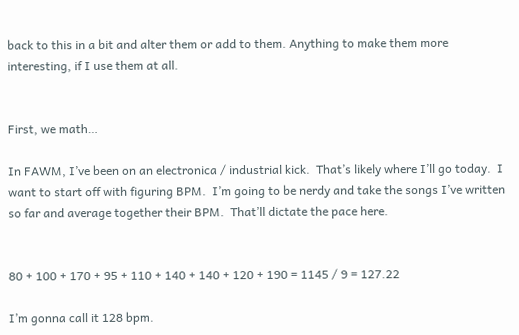back to this in a bit and alter them or add to them. Anything to make them more interesting, if I use them at all.


First, we math…

In FAWM, I’ve been on an electronica / industrial kick.  That’s likely where I’ll go today.  I want to start off with figuring BPM.  I’m going to be nerdy and take the songs I’ve written so far and average together their BPM.  That’ll dictate the pace here.


80 + 100 + 170 + 95 + 110 + 140 + 140 + 120 + 190 = 1145 / 9 = 127.22

I’m gonna call it 128 bpm.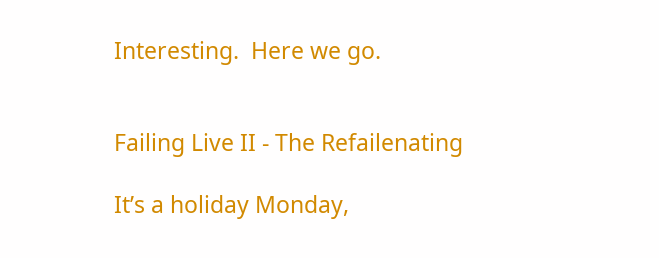Interesting.  Here we go.


Failing Live II - The Refailenating

It’s a holiday Monday,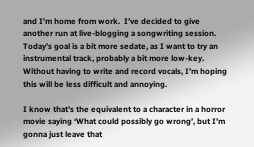and I’m home from work.  I’ve decided to give another run at live-blogging a songwriting session.  Today’s goal is a bit more sedate, as I want to try an instrumental track, probably a bit more low-key.  Without having to write and record vocals, I’m hoping this will be less difficult and annoying.

I know that’s the equivalent to a character in a horror movie saying ‘What could possibly go wrong’, but I’m gonna just leave that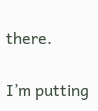there.

I’m putting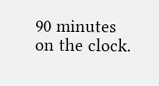90 minutes on the clock.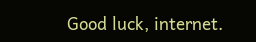Good luck, internet.